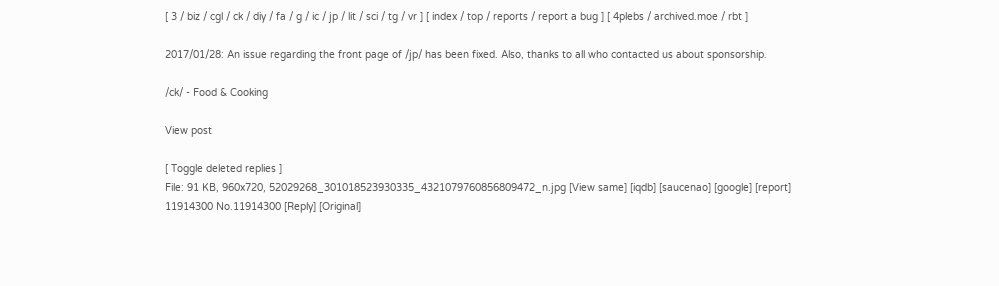[ 3 / biz / cgl / ck / diy / fa / g / ic / jp / lit / sci / tg / vr ] [ index / top / reports / report a bug ] [ 4plebs / archived.moe / rbt ]

2017/01/28: An issue regarding the front page of /jp/ has been fixed. Also, thanks to all who contacted us about sponsorship.

/ck/ - Food & Cooking

View post

[ Toggle deleted replies ]
File: 91 KB, 960x720, 52029268_301018523930335_4321079760856809472_n.jpg [View same] [iqdb] [saucenao] [google] [report]
11914300 No.11914300 [Reply] [Original]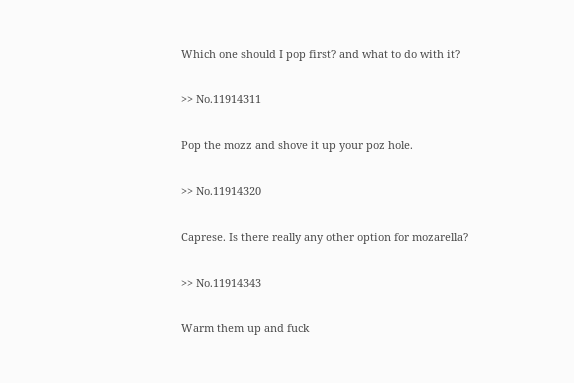Which one should I pop first? and what to do with it?

>> No.11914311

Pop the mozz and shove it up your poz hole.

>> No.11914320

Caprese. Is there really any other option for mozarella?

>> No.11914343

Warm them up and fuck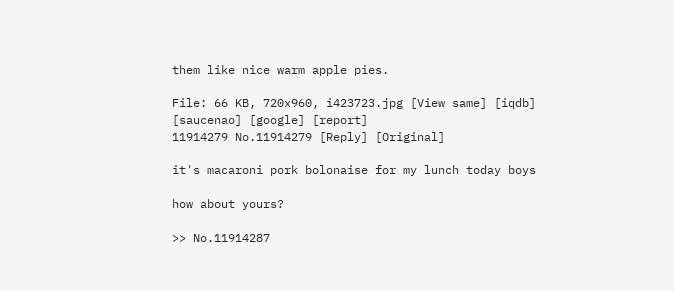them like nice warm apple pies.

File: 66 KB, 720x960, i423723.jpg [View same] [iqdb] [saucenao] [google] [report]
11914279 No.11914279 [Reply] [Original]

it's macaroni pork bolonaise for my lunch today boys

how about yours?

>> No.11914287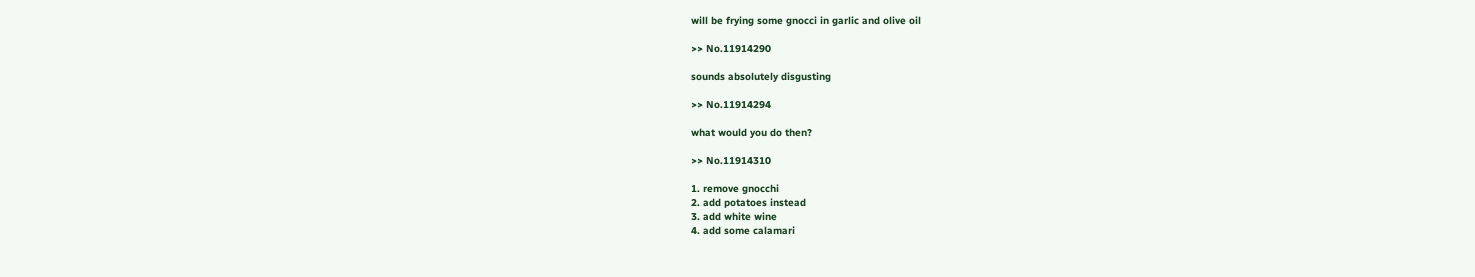will be frying some gnocci in garlic and olive oil

>> No.11914290

sounds absolutely disgusting

>> No.11914294

what would you do then?

>> No.11914310

1. remove gnocchi
2. add potatoes instead
3. add white wine
4. add some calamari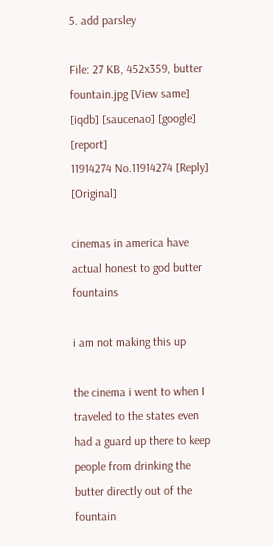5. add parsley

File: 27 KB, 452x359, butter fountain.jpg [View same] [iqdb] [saucenao] [google] [report]
11914274 No.11914274 [Reply] [Original]

cinemas in america have actual honest to god butter fountains

i am not making this up

the cinema i went to when I traveled to the states even had a guard up there to keep people from drinking the butter directly out of the fountain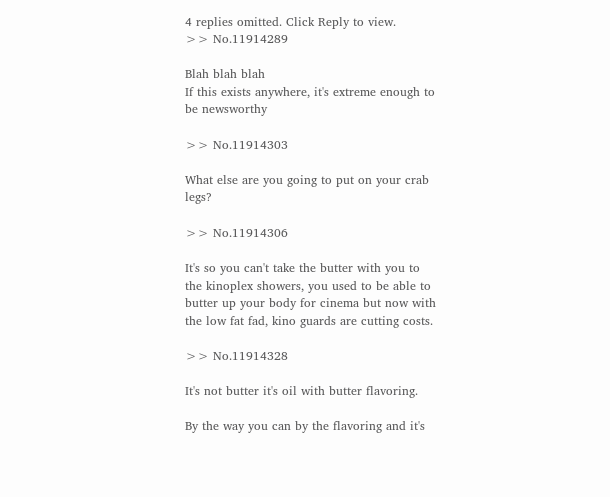4 replies omitted. Click Reply to view.
>> No.11914289

Blah blah blah
If this exists anywhere, it's extreme enough to be newsworthy

>> No.11914303

What else are you going to put on your crab legs?

>> No.11914306

It's so you can't take the butter with you to the kinoplex showers, you used to be able to butter up your body for cinema but now with the low fat fad, kino guards are cutting costs.

>> No.11914328

It's not butter it's oil with butter flavoring.

By the way you can by the flavoring and it's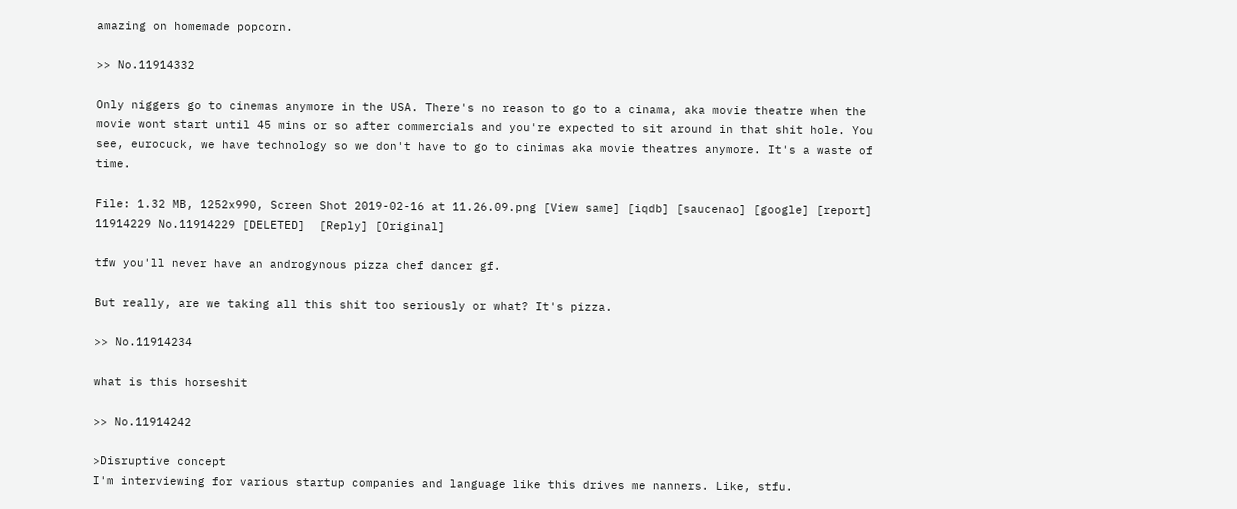amazing on homemade popcorn.

>> No.11914332

Only niggers go to cinemas anymore in the USA. There's no reason to go to a cinama, aka movie theatre when the movie wont start until 45 mins or so after commercials and you're expected to sit around in that shit hole. You see, eurocuck, we have technology so we don't have to go to cinimas aka movie theatres anymore. It's a waste of time.

File: 1.32 MB, 1252x990, Screen Shot 2019-02-16 at 11.26.09.png [View same] [iqdb] [saucenao] [google] [report]
11914229 No.11914229 [DELETED]  [Reply] [Original]

tfw you'll never have an androgynous pizza chef dancer gf.

But really, are we taking all this shit too seriously or what? It's pizza.

>> No.11914234

what is this horseshit

>> No.11914242

>Disruptive concept
I'm interviewing for various startup companies and language like this drives me nanners. Like, stfu.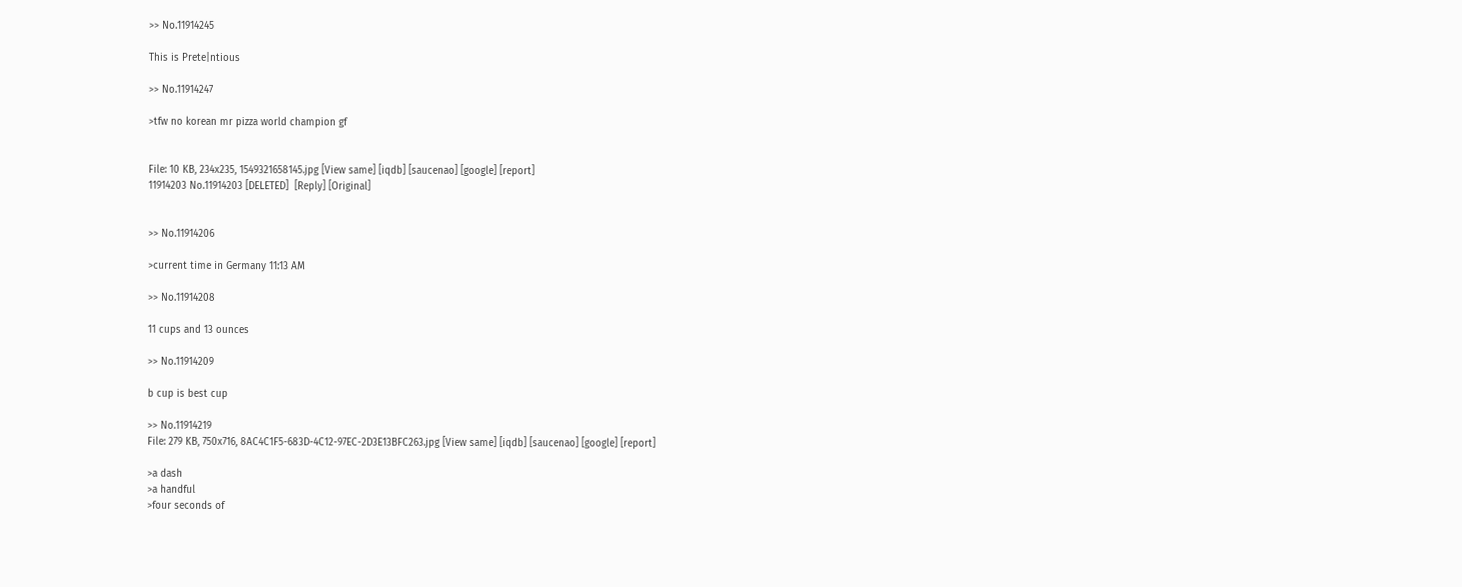>> No.11914245

This is Prete|ntious

>> No.11914247

>tfw no korean mr pizza world champion gf


File: 10 KB, 234x235, 1549321658145.jpg [View same] [iqdb] [saucenao] [google] [report]
11914203 No.11914203 [DELETED]  [Reply] [Original]


>> No.11914206

>current time in Germany 11:13 AM

>> No.11914208

11 cups and 13 ounces

>> No.11914209

b cup is best cup

>> No.11914219
File: 279 KB, 750x716, 8AC4C1F5-683D-4C12-97EC-2D3E13BFC263.jpg [View same] [iqdb] [saucenao] [google] [report]

>a dash
>a handful
>four seconds of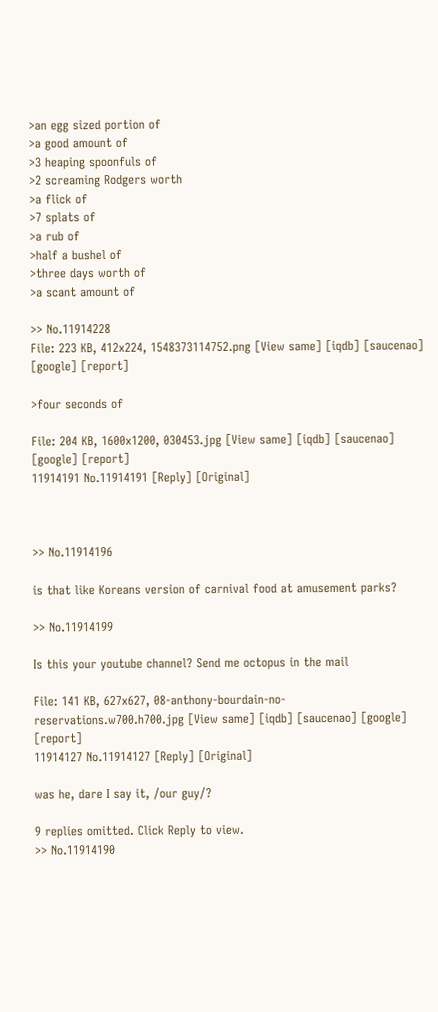>an egg sized portion of
>a good amount of
>3 heaping spoonfuls of
>2 screaming Rodgers worth
>a flick of
>7 splats of
>a rub of
>half a bushel of
>three days worth of
>a scant amount of

>> No.11914228
File: 223 KB, 412x224, 1548373114752.png [View same] [iqdb] [saucenao] [google] [report]

>four seconds of

File: 204 KB, 1600x1200, 030453.jpg [View same] [iqdb] [saucenao] [google] [report]
11914191 No.11914191 [Reply] [Original]



>> No.11914196

is that like Koreans version of carnival food at amusement parks?

>> No.11914199

Is this your youtube channel? Send me octopus in the mail

File: 141 KB, 627x627, 08-anthony-bourdain-no-reservations.w700.h700.jpg [View same] [iqdb] [saucenao] [google] [report]
11914127 No.11914127 [Reply] [Original]

was he, dare I say it, /our guy/?

9 replies omitted. Click Reply to view.
>> No.11914190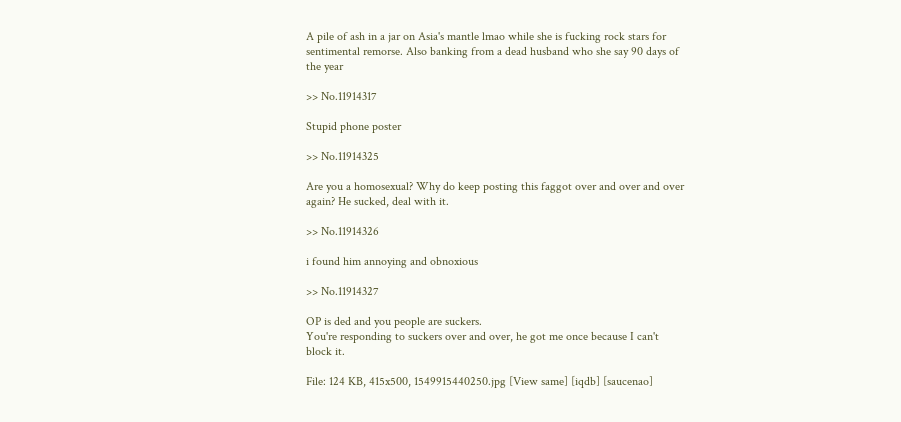A pile of ash in a jar on Asia's mantle lmao while she is fucking rock stars for sentimental remorse. Also banking from a dead husband who she say 90 days of the year

>> No.11914317

Stupid phone poster

>> No.11914325

Are you a homosexual? Why do keep posting this faggot over and over and over again? He sucked, deal with it.

>> No.11914326

i found him annoying and obnoxious

>> No.11914327

OP is ded and you people are suckers.
You're responding to suckers over and over, he got me once because I can't block it.

File: 124 KB, 415x500, 1549915440250.jpg [View same] [iqdb] [saucenao]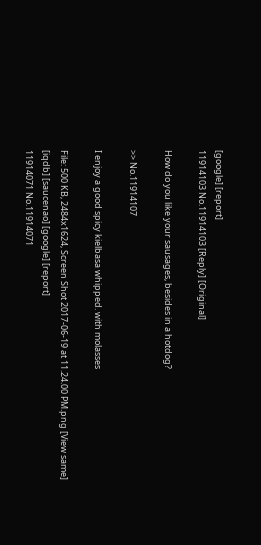[google] [report]
11914103 No.11914103 [Reply] [Original]

How do you like your sausages, besides in a hotdog?

>> No.11914107

I enjoy a good spicy kielbasa whipped. with molasses

File: 500 KB, 2484x1624, Screen Shot 2017-06-19 at 11.24.00 PM.png [View same] [iqdb] [saucenao] [google] [report]
11914071 No.11914071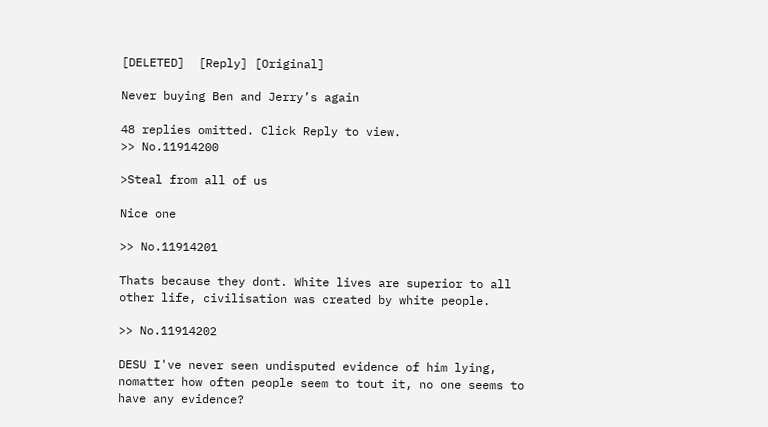[DELETED]  [Reply] [Original]

Never buying Ben and Jerry’s again

48 replies omitted. Click Reply to view.
>> No.11914200

>Steal from all of us

Nice one

>> No.11914201

Thats because they dont. White lives are superior to all other life, civilisation was created by white people.

>> No.11914202

DESU I've never seen undisputed evidence of him lying, nomatter how often people seem to tout it, no one seems to have any evidence?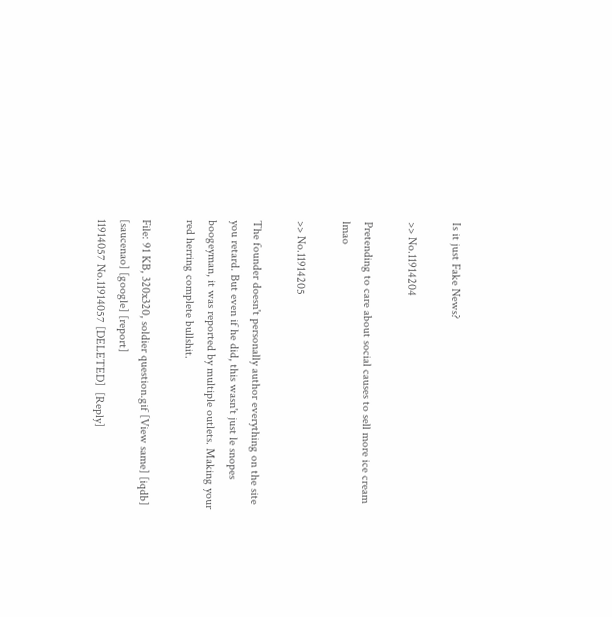Is it just Fake News?

>> No.11914204

Pretending to care about social causes to sell more ice cream lmao

>> No.11914205

The founder doesn't personally author everything on the site you retard. But even if he did, this wasn't just le snopes boogeyman, it was reported by multiple outlets. Making your red herring complete bullshit.

File: 91 KB, 320x320, soldier question.gif [View same] [iqdb] [saucenao] [google] [report]
11914057 No.11914057 [DELETED]  [Reply]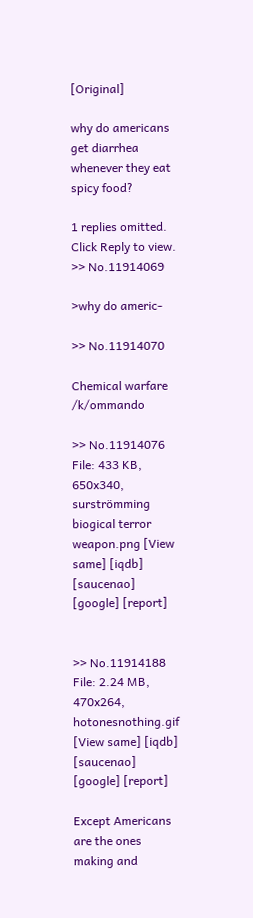[Original]

why do americans get diarrhea whenever they eat spicy food?

1 replies omitted. Click Reply to view.
>> No.11914069

>why do americ-

>> No.11914070

Chemical warfare /k/ommando

>> No.11914076
File: 433 KB, 650x340, surströmming biogical terror weapon.png [View same] [iqdb] [saucenao] [google] [report]


>> No.11914188
File: 2.24 MB, 470x264, hotonesnothing.gif [View same] [iqdb] [saucenao] [google] [report]

Except Americans are the ones making and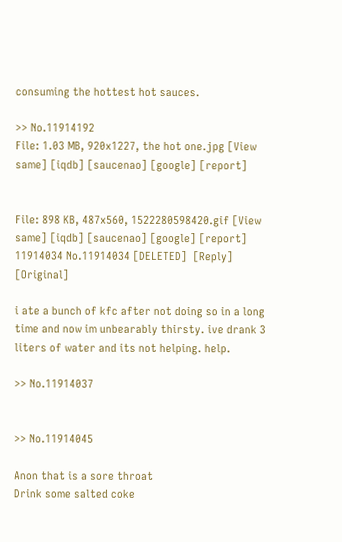consuming the hottest hot sauces.

>> No.11914192
File: 1.03 MB, 920x1227, the hot one.jpg [View same] [iqdb] [saucenao] [google] [report]


File: 898 KB, 487x560, 1522280598420.gif [View same] [iqdb] [saucenao] [google] [report]
11914034 No.11914034 [DELETED]  [Reply] [Original]

i ate a bunch of kfc after not doing so in a long time and now im unbearably thirsty. ive drank 3 liters of water and its not helping. help.

>> No.11914037


>> No.11914045

Anon that is a sore throat
Drink some salted coke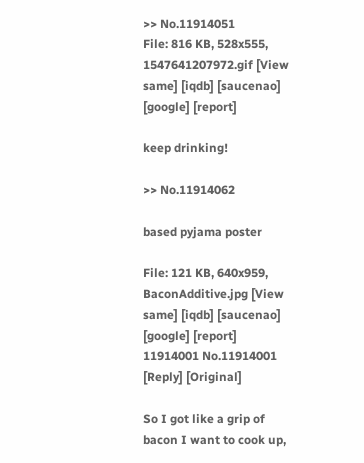>> No.11914051
File: 816 KB, 528x555, 1547641207972.gif [View same] [iqdb] [saucenao] [google] [report]

keep drinking!

>> No.11914062

based pyjama poster

File: 121 KB, 640x959, BaconAdditive.jpg [View same] [iqdb] [saucenao] [google] [report]
11914001 No.11914001 [Reply] [Original]

So I got like a grip of bacon I want to cook up,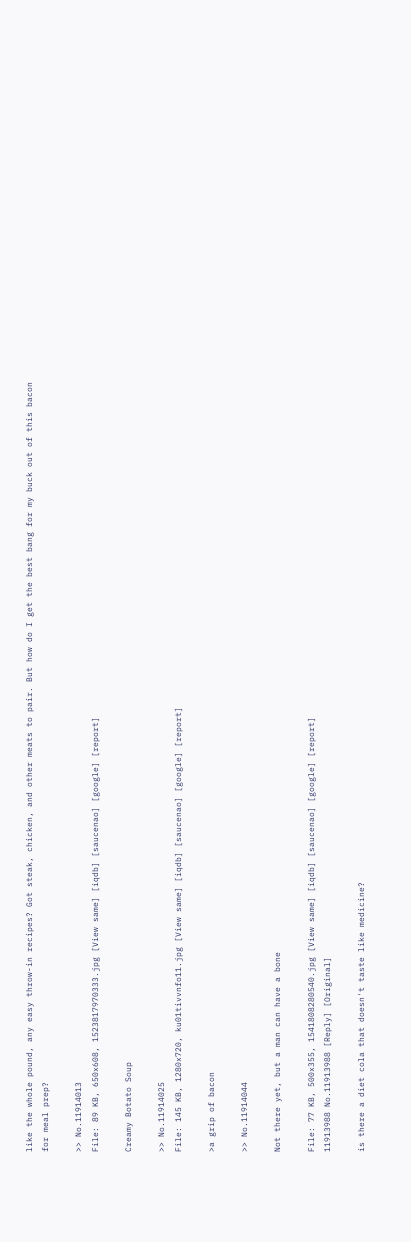like the whole pound, any easy throw-in recipes? Got steak, chicken, and other meats to pair. But how do I get the best bang for my buck out of this bacon for meal prep?

>> No.11914013
File: 89 KB, 650x608, 1523817970333.jpg [View same] [iqdb] [saucenao] [google] [report]

Creamy Botato Soup

>> No.11914025
File: 145 KB, 1280x720, ku01tivvnfo11.jpg [View same] [iqdb] [saucenao] [google] [report]

>a grip of bacon

>> No.11914044

Not there yet, but a man can have a bone

File: 77 KB, 500x355, 1541808280540.jpg [View same] [iqdb] [saucenao] [google] [report]
11913988 No.11913988 [Reply] [Original]

is there a diet cola that doesn't taste like medicine?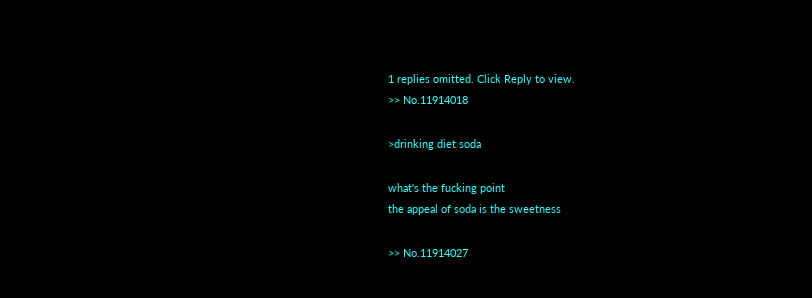1 replies omitted. Click Reply to view.
>> No.11914018

>drinking diet soda

what's the fucking point
the appeal of soda is the sweetness

>> No.11914027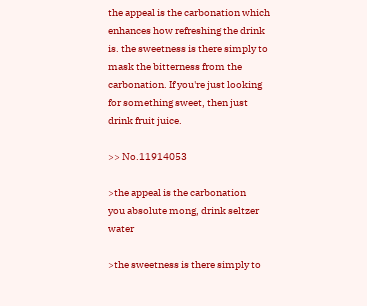the appeal is the carbonation which enhances how refreshing the drink is. the sweetness is there simply to mask the bitterness from the carbonation. If you're just looking for something sweet, then just drink fruit juice.

>> No.11914053

>the appeal is the carbonation
you absolute mong, drink seltzer water

>the sweetness is there simply to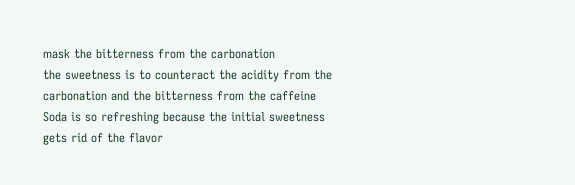mask the bitterness from the carbonation
the sweetness is to counteract the acidity from the carbonation and the bitterness from the caffeine
Soda is so refreshing because the initial sweetness gets rid of the flavor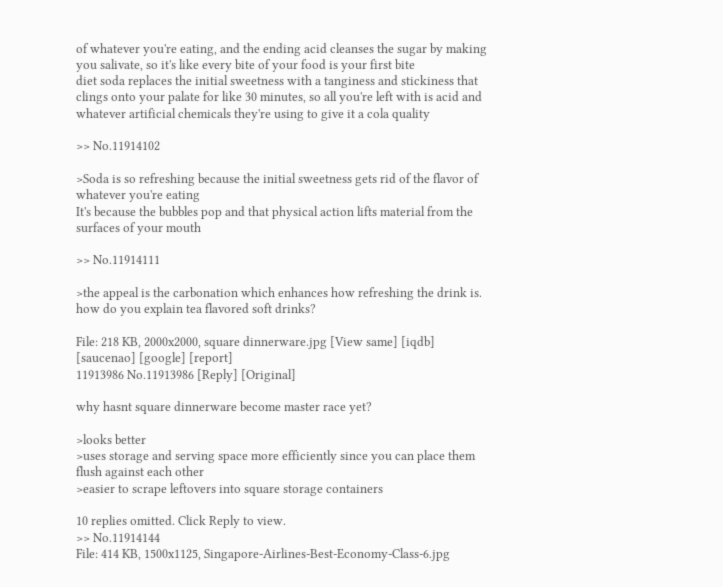of whatever you're eating, and the ending acid cleanses the sugar by making you salivate, so it's like every bite of your food is your first bite
diet soda replaces the initial sweetness with a tanginess and stickiness that clings onto your palate for like 30 minutes, so all you're left with is acid and whatever artificial chemicals they're using to give it a cola quality

>> No.11914102

>Soda is so refreshing because the initial sweetness gets rid of the flavor of whatever you're eating
It's because the bubbles pop and that physical action lifts material from the surfaces of your mouth

>> No.11914111

>the appeal is the carbonation which enhances how refreshing the drink is.
how do you explain tea flavored soft drinks?

File: 218 KB, 2000x2000, square dinnerware.jpg [View same] [iqdb] [saucenao] [google] [report]
11913986 No.11913986 [Reply] [Original]

why hasnt square dinnerware become master race yet?

>looks better
>uses storage and serving space more efficiently since you can place them flush against each other
>easier to scrape leftovers into square storage containers

10 replies omitted. Click Reply to view.
>> No.11914144
File: 414 KB, 1500x1125, Singapore-Airlines-Best-Economy-Class-6.jpg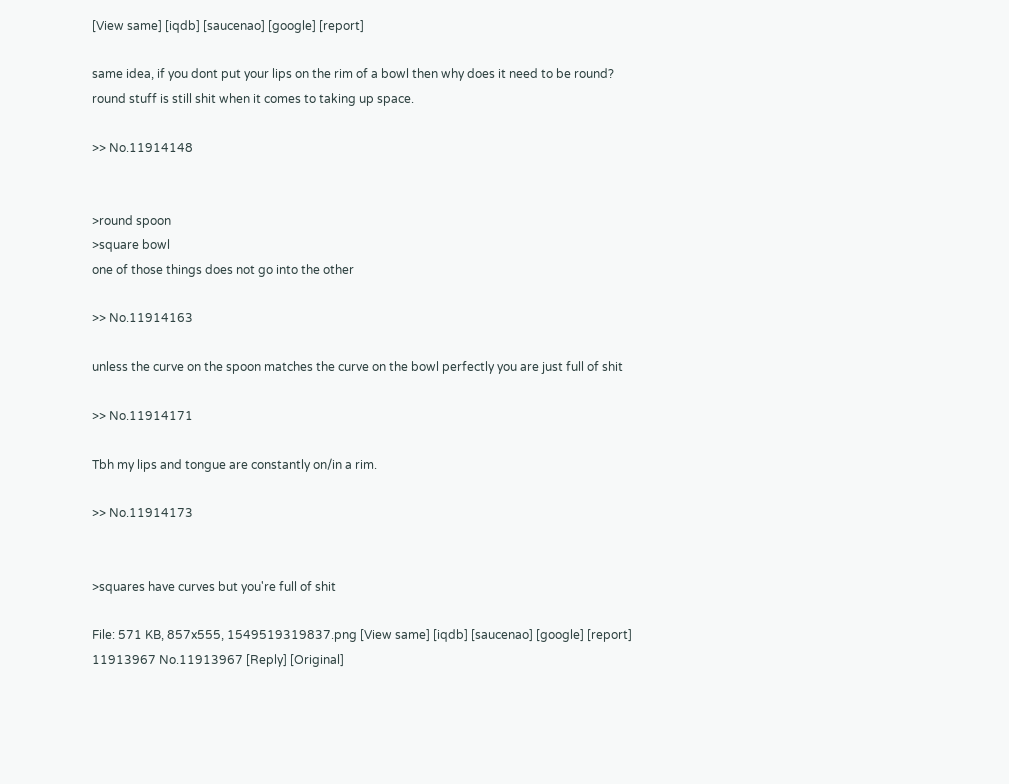[View same] [iqdb] [saucenao] [google] [report]

same idea, if you dont put your lips on the rim of a bowl then why does it need to be round?
round stuff is still shit when it comes to taking up space.

>> No.11914148


>round spoon
>square bowl
one of those things does not go into the other

>> No.11914163

unless the curve on the spoon matches the curve on the bowl perfectly you are just full of shit

>> No.11914171

Tbh my lips and tongue are constantly on/in a rim.

>> No.11914173


>squares have curves but you're full of shit

File: 571 KB, 857x555, 1549519319837.png [View same] [iqdb] [saucenao] [google] [report]
11913967 No.11913967 [Reply] [Original]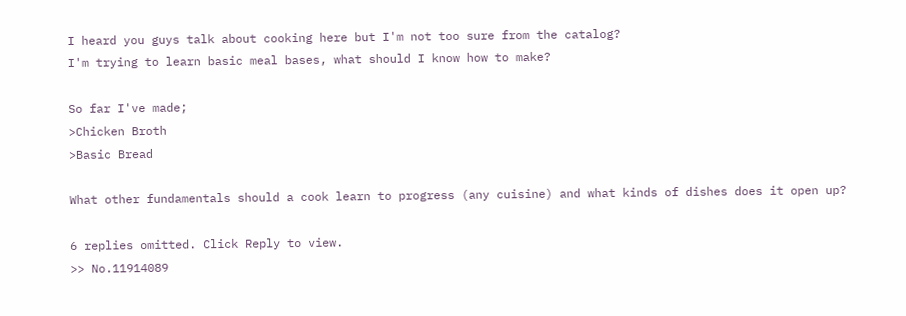I heard you guys talk about cooking here but I'm not too sure from the catalog?
I'm trying to learn basic meal bases, what should I know how to make?

So far I've made;
>Chicken Broth
>Basic Bread

What other fundamentals should a cook learn to progress (any cuisine) and what kinds of dishes does it open up?

6 replies omitted. Click Reply to view.
>> No.11914089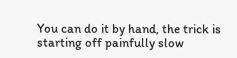You can do it by hand, the trick is starting off painfully slow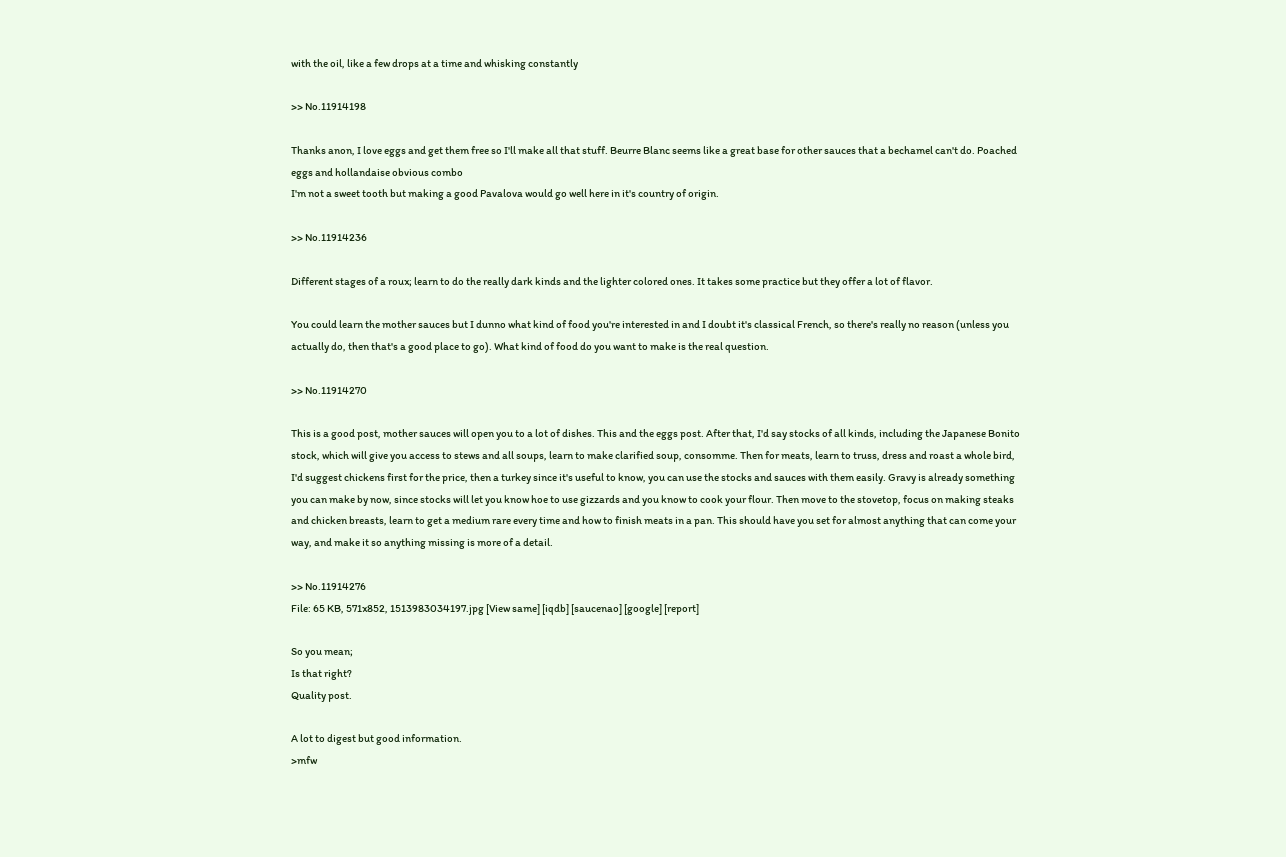with the oil, like a few drops at a time and whisking constantly

>> No.11914198

Thanks anon, I love eggs and get them free so I'll make all that stuff. Beurre Blanc seems like a great base for other sauces that a bechamel can't do. Poached eggs and hollandaise obvious combo
I'm not a sweet tooth but making a good Pavalova would go well here in it's country of origin.

>> No.11914236

Different stages of a roux; learn to do the really dark kinds and the lighter colored ones. It takes some practice but they offer a lot of flavor.

You could learn the mother sauces but I dunno what kind of food you're interested in and I doubt it's classical French, so there's really no reason (unless you actually do, then that's a good place to go). What kind of food do you want to make is the real question.

>> No.11914270

This is a good post, mother sauces will open you to a lot of dishes. This and the eggs post. After that, I'd say stocks of all kinds, including the Japanese Bonito stock, which will give you access to stews and all soups, learn to make clarified soup, consomme. Then for meats, learn to truss, dress and roast a whole bird, I'd suggest chickens first for the price, then a turkey since it's useful to know, you can use the stocks and sauces with them easily. Gravy is already something you can make by now, since stocks will let you know hoe to use gizzards and you know to cook your flour. Then move to the stovetop, focus on making steaks and chicken breasts, learn to get a medium rare every time and how to finish meats in a pan. This should have you set for almost anything that can come your way, and make it so anything missing is more of a detail.

>> No.11914276
File: 65 KB, 571x852, 1513983034197.jpg [View same] [iqdb] [saucenao] [google] [report]

So you mean;
Is that right?
Quality post.

A lot to digest but good information.
>mfw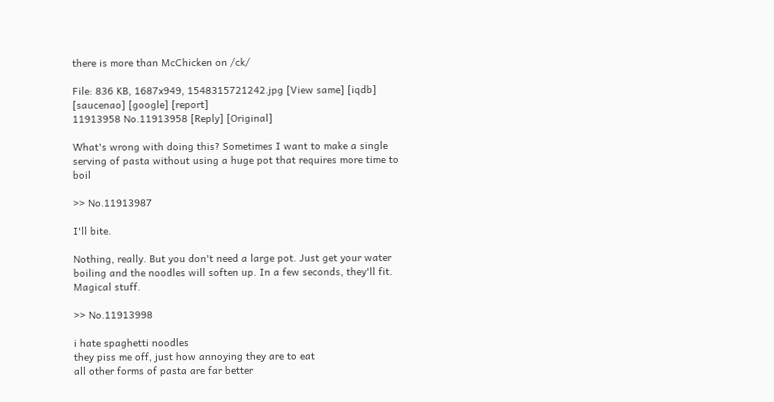there is more than McChicken on /ck/

File: 836 KB, 1687x949, 1548315721242.jpg [View same] [iqdb] [saucenao] [google] [report]
11913958 No.11913958 [Reply] [Original]

What's wrong with doing this? Sometimes I want to make a single serving of pasta without using a huge pot that requires more time to boil

>> No.11913987

I'll bite.

Nothing, really. But you don't need a large pot. Just get your water boiling and the noodles will soften up. In a few seconds, they'll fit. Magical stuff.

>> No.11913998

i hate spaghetti noodles
they piss me off, just how annoying they are to eat
all other forms of pasta are far better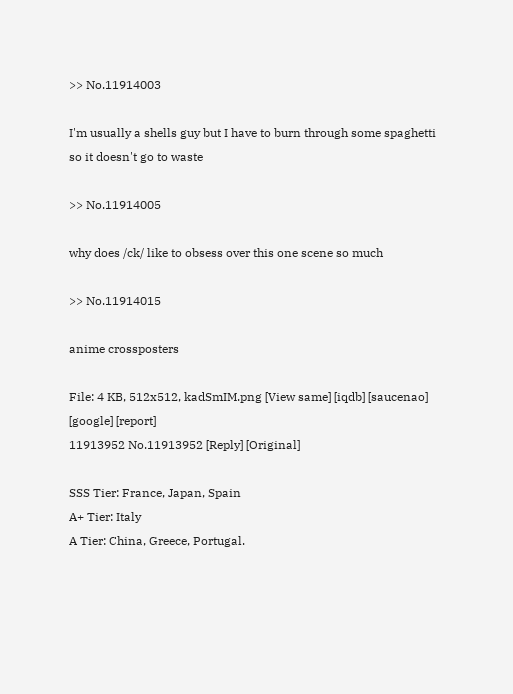>> No.11914003

I'm usually a shells guy but I have to burn through some spaghetti so it doesn't go to waste

>> No.11914005

why does /ck/ like to obsess over this one scene so much

>> No.11914015

anime crossposters

File: 4 KB, 512x512, kadSmIM.png [View same] [iqdb] [saucenao] [google] [report]
11913952 No.11913952 [Reply] [Original]

SSS Tier: France, Japan, Spain
A+ Tier: Italy
A Tier: China, Greece, Portugal.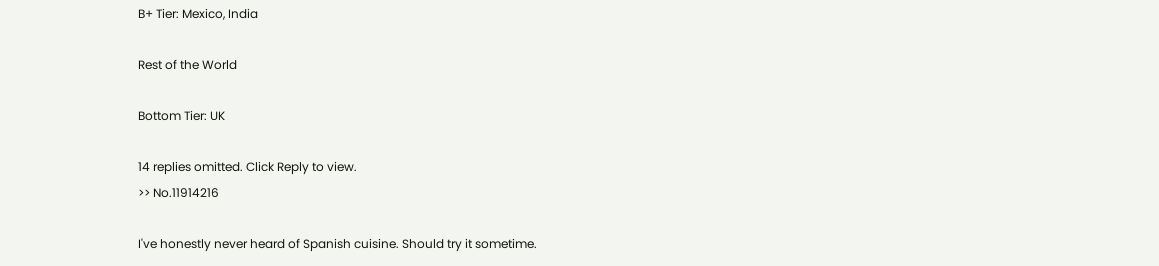B+ Tier: Mexico, India

Rest of the World

Bottom Tier: UK

14 replies omitted. Click Reply to view.
>> No.11914216

I've honestly never heard of Spanish cuisine. Should try it sometime.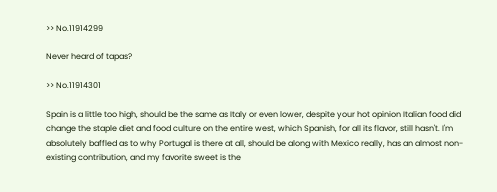>> No.11914299

Never heard of tapas?

>> No.11914301

Spain is a little too high, should be the same as Italy or even lower, despite your hot opinion Italian food did change the staple diet and food culture on the entire west, which Spanish, for all its flavor, still hasn't. I'm absolutely baffled as to why Portugal is there at all, should be along with Mexico really, has an almost non-existing contribution, and my favorite sweet is the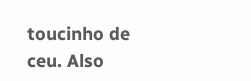toucinho de ceu. Also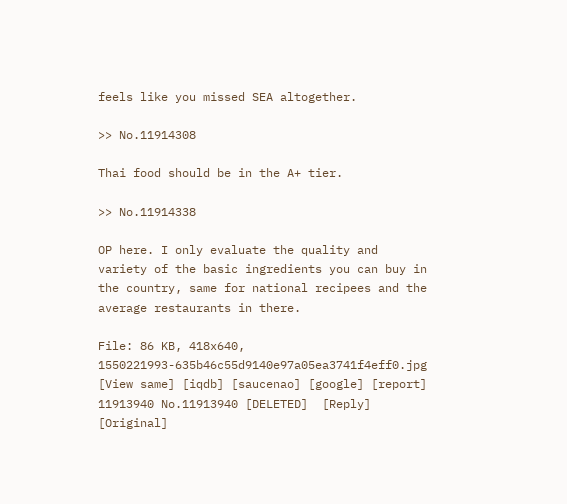feels like you missed SEA altogether.

>> No.11914308

Thai food should be in the A+ tier.

>> No.11914338

OP here. I only evaluate the quality and variety of the basic ingredients you can buy in the country, same for national recipees and the average restaurants in there.

File: 86 KB, 418x640, 1550221993-635b46c55d9140e97a05ea3741f4eff0.jpg [View same] [iqdb] [saucenao] [google] [report]
11913940 No.11913940 [DELETED]  [Reply] [Original]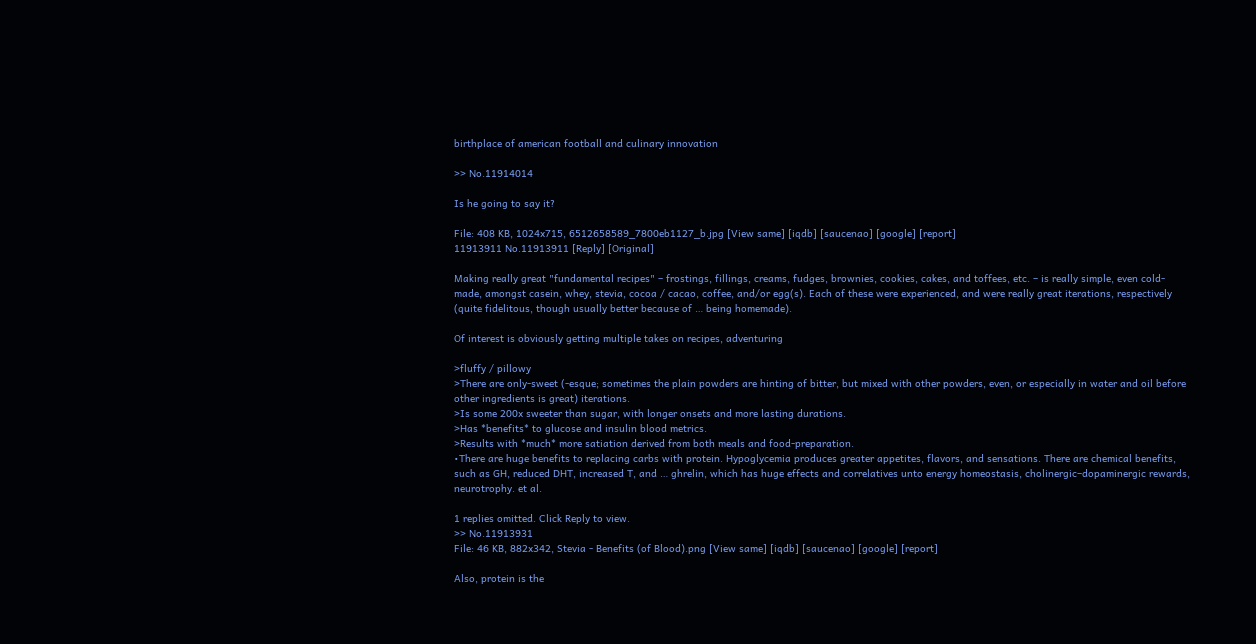birthplace of american football and culinary innovation

>> No.11914014

Is he going to say it?

File: 408 KB, 1024x715, 6512658589_7800eb1127_b.jpg [View same] [iqdb] [saucenao] [google] [report]
11913911 No.11913911 [Reply] [Original]

Making really great "fundamental recipes" – frostings, fillings, creams, fudges, brownies, cookies, cakes, and toffees, etc. – is really simple, even cold-made, amongst casein, whey, stevia, cocoa / cacao, coffee, and/or egg(s). Each of these were experienced, and were really great iterations, respectively (quite fidelitous, though usually better because of … being homemade).

Of interest is obviously getting multiple takes on recipes, adventuring

>fluffy / pillowy
>There are only-sweet (-esque; sometimes the plain powders are hinting of bitter, but mixed with other powders, even, or especially in water and oil before other ingredients is great) iterations.
>Is some 200x sweeter than sugar, with longer onsets and more lasting durations.
>Has *benefits* to glucose and insulin blood metrics.
>Results with *much* more satiation derived from both meals and food-preparation.
•There are huge benefits to replacing carbs with protein. Hypoglycemia produces greater appetites, flavors, and sensations. There are chemical benefits, such as GH, reduced DHT, increased T, and … ghrelin, which has huge effects and correlatives unto energy homeostasis, cholinergic–dopaminergic rewards, neurotrophy. et al.

1 replies omitted. Click Reply to view.
>> No.11913931
File: 46 KB, 882x342, Stevia - Benefits (of Blood).png [View same] [iqdb] [saucenao] [google] [report]

Also, protein is the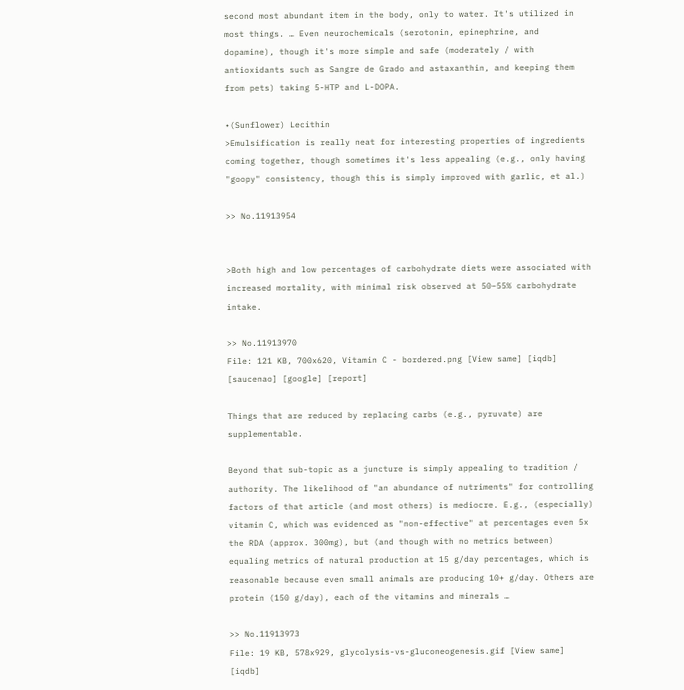second most abundant item in the body, only to water. It's utilized in most things. … Even neurochemicals (serotonin, epinephrine, and dopamine), though it's more simple and safe (moderately / with antioxidants such as Sangre de Grado and astaxanthin, and keeping them from pets) taking 5-HTP and L-DOPA.

•(Sunflower) Lecithin
>Emulsification is really neat for interesting properties of ingredients coming together, though sometimes it's less appealing (e.g., only having "goopy" consistency, though this is simply improved with garlic, et al.)

>> No.11913954


>Both high and low percentages of carbohydrate diets were associated with increased mortality, with minimal risk observed at 50–55% carbohydrate intake.

>> No.11913970
File: 121 KB, 700x620, Vitamin C - bordered.png [View same] [iqdb] [saucenao] [google] [report]

Things that are reduced by replacing carbs (e.g., pyruvate) are supplementable.

Beyond that sub-topic as a juncture is simply appealing to tradition / authority. The likelihood of "an abundance of nutriments" for controlling factors of that article (and most others) is mediocre. E.g., (especially) vitamin C, which was evidenced as "non-effective" at percentages even 5x the RDA (approx. 300mg), but (and though with no metrics between) equaling metrics of natural production at 15 g/day percentages, which is reasonable because even small animals are producing 10+ g/day. Others are protein (150 g/day), each of the vitamins and minerals …

>> No.11913973
File: 19 KB, 578x929, glycolysis-vs-gluconeogenesis.gif [View same] [iqdb]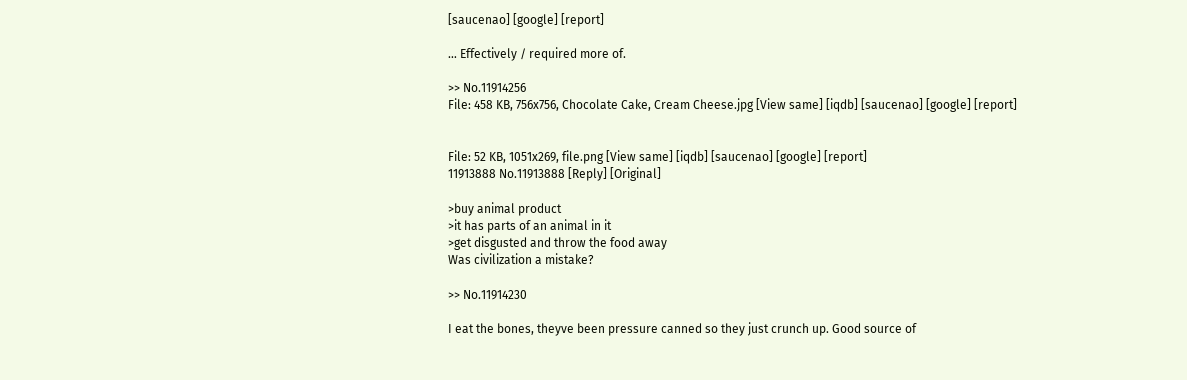[saucenao] [google] [report]

… Effectively / required more of.

>> No.11914256
File: 458 KB, 756x756, Chocolate Cake, Cream Cheese.jpg [View same] [iqdb] [saucenao] [google] [report]


File: 52 KB, 1051x269, file.png [View same] [iqdb] [saucenao] [google] [report]
11913888 No.11913888 [Reply] [Original]

>buy animal product
>it has parts of an animal in it
>get disgusted and throw the food away
Was civilization a mistake?

>> No.11914230

I eat the bones, theyve been pressure canned so they just crunch up. Good source of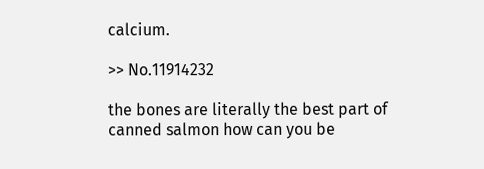calcium.

>> No.11914232

the bones are literally the best part of canned salmon how can you be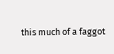this much of a faggot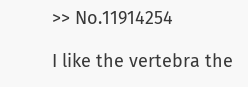>> No.11914254

I like the vertebra the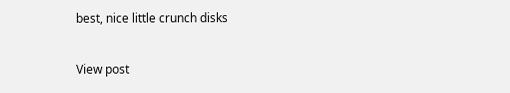best, nice little crunch disks

View post